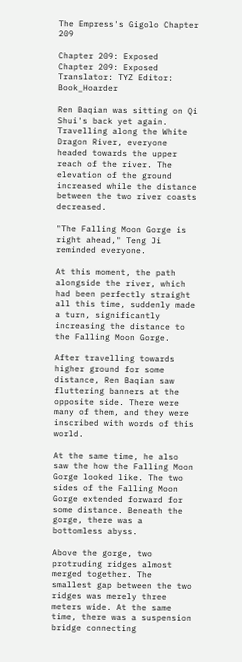The Empress's Gigolo Chapter 209

Chapter 209: Exposed
Chapter 209: Exposed
Translator: TYZ Editor: Book_Hoarder

Ren Baqian was sitting on Qi Shui's back yet again. Travelling along the White Dragon River, everyone headed towards the upper reach of the river. The elevation of the ground increased while the distance between the two river coasts decreased.

"The Falling Moon Gorge is right ahead," Teng Ji reminded everyone.

At this moment, the path alongside the river, which had been perfectly straight all this time, suddenly made a turn, significantly increasing the distance to the Falling Moon Gorge.

After travelling towards higher ground for some distance, Ren Baqian saw fluttering banners at the opposite side. There were many of them, and they were inscribed with words of this world.

At the same time, he also saw the how the Falling Moon Gorge looked like. The two sides of the Falling Moon Gorge extended forward for some distance. Beneath the gorge, there was a bottomless abyss.

Above the gorge, two protruding ridges almost merged together. The smallest gap between the two ridges was merely three meters wide. At the same time, there was a suspension bridge connecting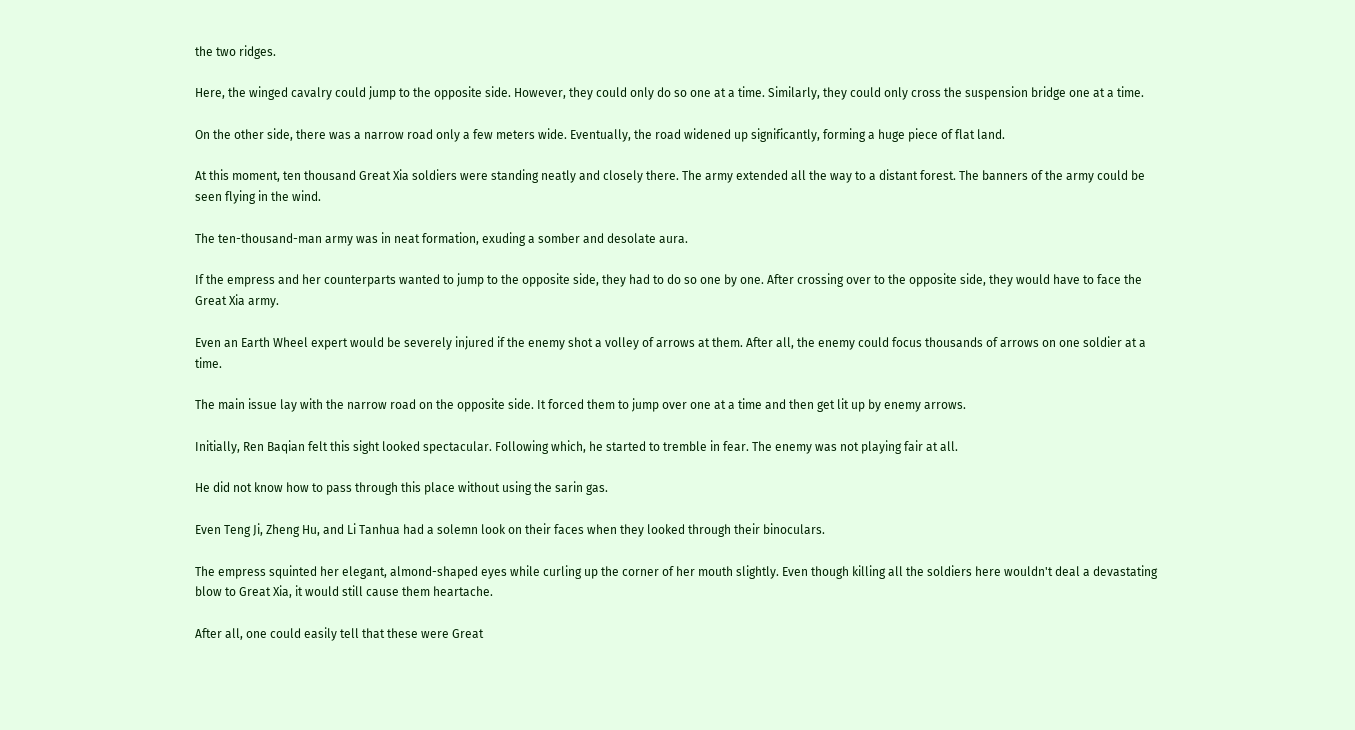the two ridges.

Here, the winged cavalry could jump to the opposite side. However, they could only do so one at a time. Similarly, they could only cross the suspension bridge one at a time.

On the other side, there was a narrow road only a few meters wide. Eventually, the road widened up significantly, forming a huge piece of flat land.

At this moment, ten thousand Great Xia soldiers were standing neatly and closely there. The army extended all the way to a distant forest. The banners of the army could be seen flying in the wind.

The ten-thousand-man army was in neat formation, exuding a somber and desolate aura.

If the empress and her counterparts wanted to jump to the opposite side, they had to do so one by one. After crossing over to the opposite side, they would have to face the Great Xia army.

Even an Earth Wheel expert would be severely injured if the enemy shot a volley of arrows at them. After all, the enemy could focus thousands of arrows on one soldier at a time.

The main issue lay with the narrow road on the opposite side. It forced them to jump over one at a time and then get lit up by enemy arrows.

Initially, Ren Baqian felt this sight looked spectacular. Following which, he started to tremble in fear. The enemy was not playing fair at all.

He did not know how to pass through this place without using the sarin gas.

Even Teng Ji, Zheng Hu, and Li Tanhua had a solemn look on their faces when they looked through their binoculars.

The empress squinted her elegant, almond-shaped eyes while curling up the corner of her mouth slightly. Even though killing all the soldiers here wouldn't deal a devastating blow to Great Xia, it would still cause them heartache.

After all, one could easily tell that these were Great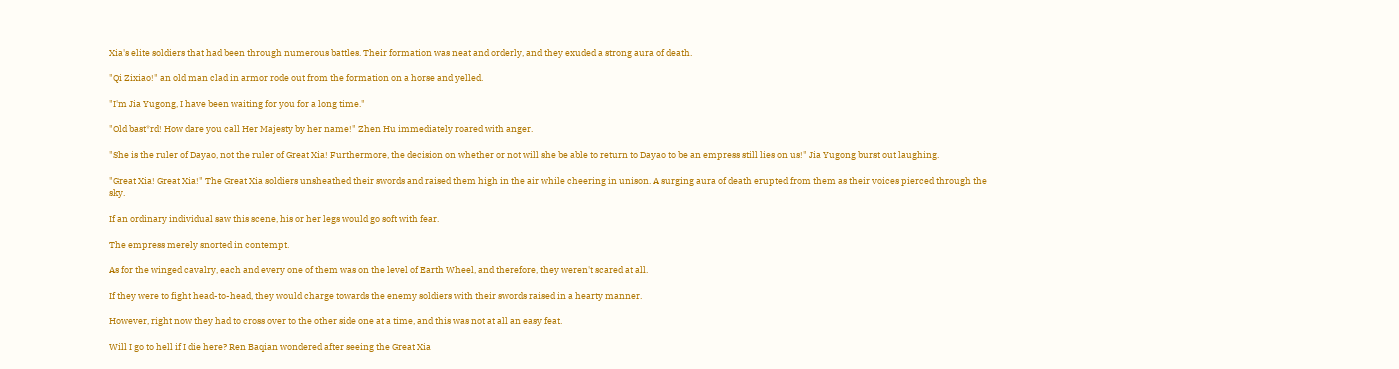Xia's elite soldiers that had been through numerous battles. Their formation was neat and orderly, and they exuded a strong aura of death.

"Qi Zixiao!" an old man clad in armor rode out from the formation on a horse and yelled.

"I'm Jia Yugong, I have been waiting for you for a long time."

"Old bast*rd! How dare you call Her Majesty by her name!" Zhen Hu immediately roared with anger.

"She is the ruler of Dayao, not the ruler of Great Xia! Furthermore, the decision on whether or not will she be able to return to Dayao to be an empress still lies on us!" Jia Yugong burst out laughing.

"Great Xia! Great Xia!" The Great Xia soldiers unsheathed their swords and raised them high in the air while cheering in unison. A surging aura of death erupted from them as their voices pierced through the sky.

If an ordinary individual saw this scene, his or her legs would go soft with fear.

The empress merely snorted in contempt.

As for the winged cavalry, each and every one of them was on the level of Earth Wheel, and therefore, they weren't scared at all.

If they were to fight head-to-head, they would charge towards the enemy soldiers with their swords raised in a hearty manner.

However, right now they had to cross over to the other side one at a time, and this was not at all an easy feat.

Will I go to hell if I die here? Ren Baqian wondered after seeing the Great Xia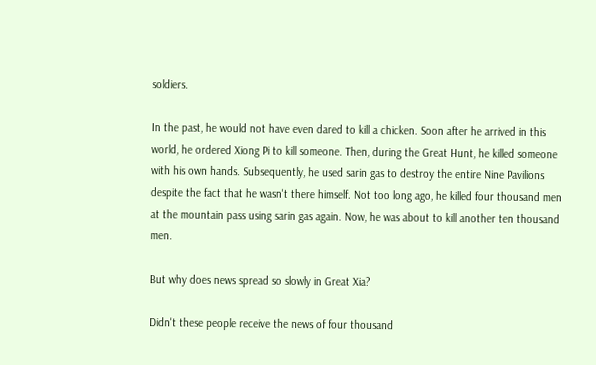soldiers.

In the past, he would not have even dared to kill a chicken. Soon after he arrived in this world, he ordered Xiong Pi to kill someone. Then, during the Great Hunt, he killed someone with his own hands. Subsequently, he used sarin gas to destroy the entire Nine Pavilions despite the fact that he wasn't there himself. Not too long ago, he killed four thousand men at the mountain pass using sarin gas again. Now, he was about to kill another ten thousand men.

But why does news spread so slowly in Great Xia?

Didn't these people receive the news of four thousand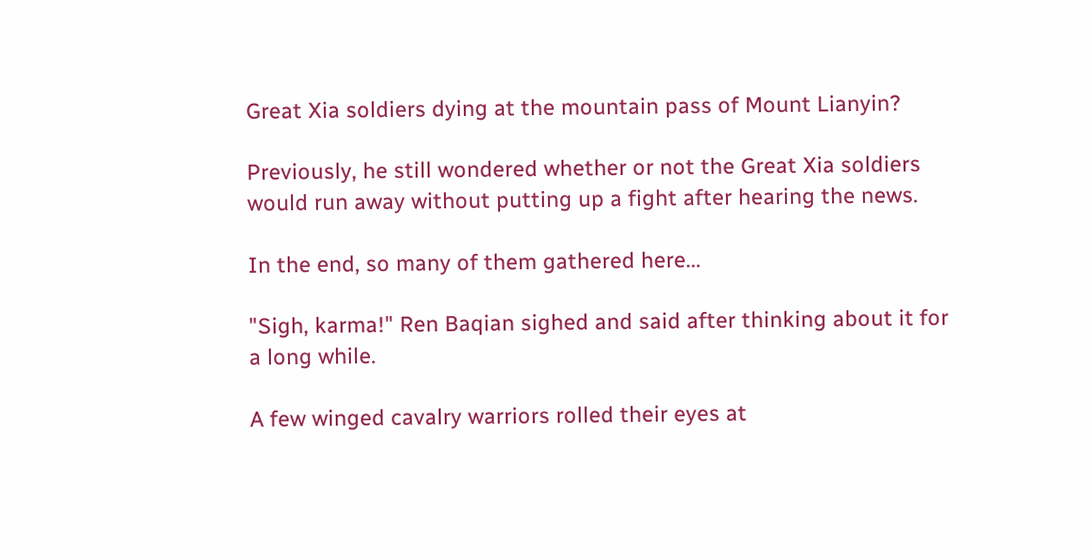Great Xia soldiers dying at the mountain pass of Mount Lianyin?

Previously, he still wondered whether or not the Great Xia soldiers would run away without putting up a fight after hearing the news.

In the end, so many of them gathered here...

"Sigh, karma!" Ren Baqian sighed and said after thinking about it for a long while.

A few winged cavalry warriors rolled their eyes at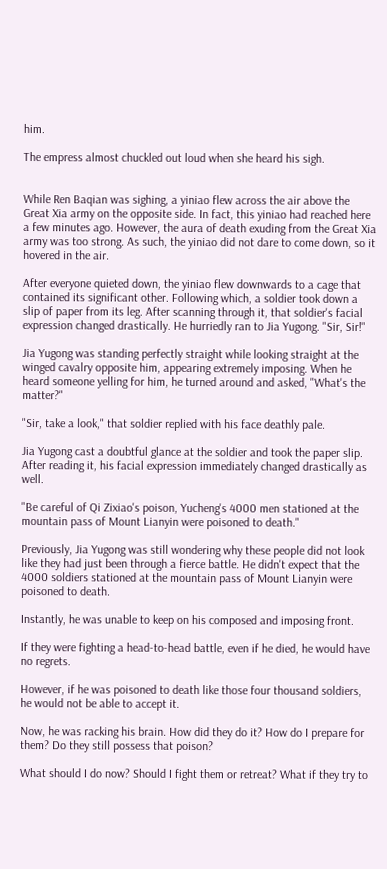him.

The empress almost chuckled out loud when she heard his sigh.


While Ren Baqian was sighing, a yiniao flew across the air above the Great Xia army on the opposite side. In fact, this yiniao had reached here a few minutes ago. However, the aura of death exuding from the Great Xia army was too strong. As such, the yiniao did not dare to come down, so it hovered in the air.

After everyone quieted down, the yiniao flew downwards to a cage that contained its significant other. Following which, a soldier took down a slip of paper from its leg. After scanning through it, that soldier's facial expression changed drastically. He hurriedly ran to Jia Yugong. "Sir, Sir!"

Jia Yugong was standing perfectly straight while looking straight at the winged cavalry opposite him, appearing extremely imposing. When he heard someone yelling for him, he turned around and asked, "What's the matter?"

"Sir, take a look," that soldier replied with his face deathly pale.

Jia Yugong cast a doubtful glance at the soldier and took the paper slip. After reading it, his facial expression immediately changed drastically as well.

"Be careful of Qi Zixiao's poison, Yucheng's 4000 men stationed at the mountain pass of Mount Lianyin were poisoned to death."

Previously, Jia Yugong was still wondering why these people did not look like they had just been through a fierce battle. He didn't expect that the 4000 soldiers stationed at the mountain pass of Mount Lianyin were poisoned to death.

Instantly, he was unable to keep on his composed and imposing front.

If they were fighting a head-to-head battle, even if he died, he would have no regrets.

However, if he was poisoned to death like those four thousand soldiers, he would not be able to accept it.

Now, he was racking his brain. How did they do it? How do I prepare for them? Do they still possess that poison?

What should I do now? Should I fight them or retreat? What if they try to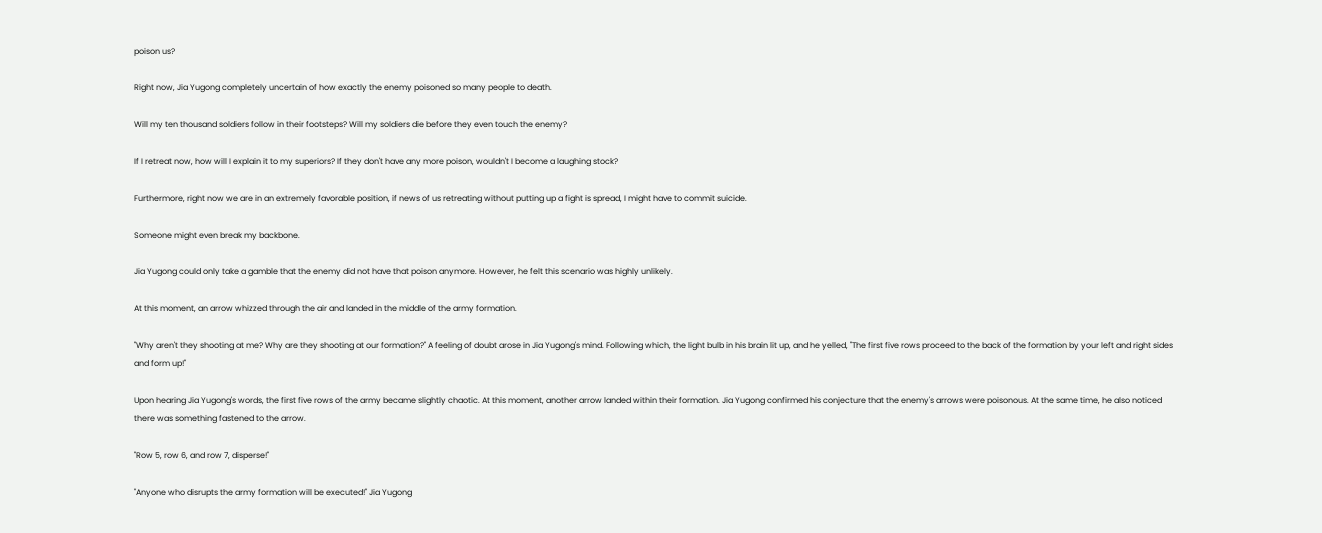poison us?

Right now, Jia Yugong completely uncertain of how exactly the enemy poisoned so many people to death.

Will my ten thousand soldiers follow in their footsteps? Will my soldiers die before they even touch the enemy?

If I retreat now, how will I explain it to my superiors? If they don't have any more poison, wouldn't I become a laughing stock?

Furthermore, right now we are in an extremely favorable position, if news of us retreating without putting up a fight is spread, I might have to commit suicide.

Someone might even break my backbone.

Jia Yugong could only take a gamble that the enemy did not have that poison anymore. However, he felt this scenario was highly unlikely.

At this moment, an arrow whizzed through the air and landed in the middle of the army formation.

"Why aren't they shooting at me? Why are they shooting at our formation?" A feeling of doubt arose in Jia Yugong's mind. Following which, the light bulb in his brain lit up, and he yelled, "The first five rows proceed to the back of the formation by your left and right sides and form up!"

Upon hearing Jia Yugong's words, the first five rows of the army became slightly chaotic. At this moment, another arrow landed within their formation. Jia Yugong confirmed his conjecture that the enemy's arrows were poisonous. At the same time, he also noticed there was something fastened to the arrow.

"Row 5, row 6, and row 7, disperse!"

"Anyone who disrupts the army formation will be executed!" Jia Yugong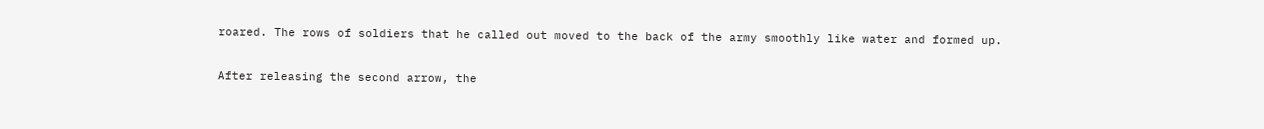roared. The rows of soldiers that he called out moved to the back of the army smoothly like water and formed up.

After releasing the second arrow, the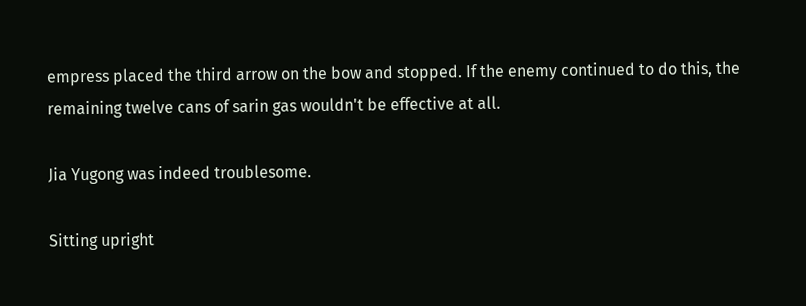empress placed the third arrow on the bow and stopped. If the enemy continued to do this, the remaining twelve cans of sarin gas wouldn't be effective at all.

Jia Yugong was indeed troublesome.

Sitting upright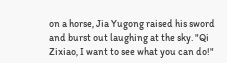on a horse, Jia Yugong raised his sword and burst out laughing at the sky. "Qi Zixiao, I want to see what you can do!"